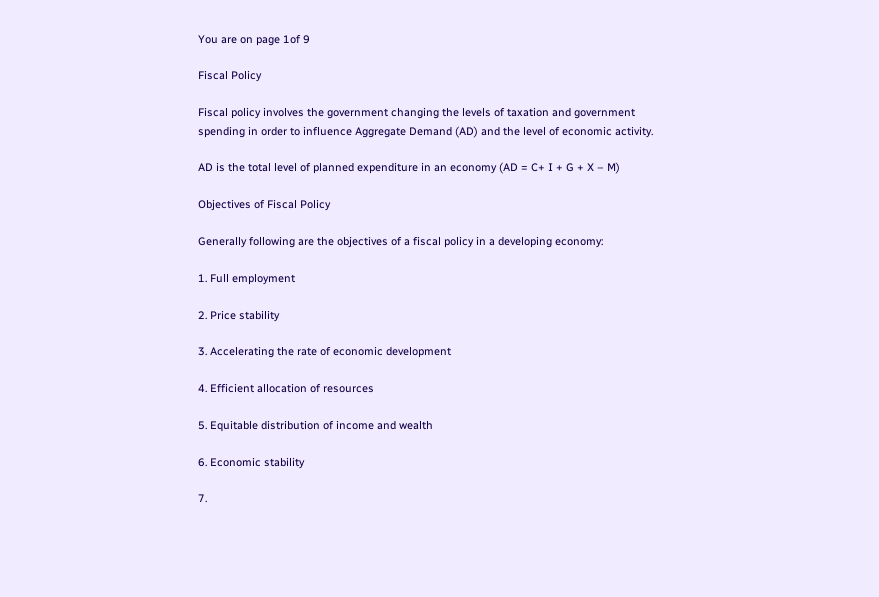You are on page 1of 9

Fiscal Policy

Fiscal policy involves the government changing the levels of taxation and government
spending in order to influence Aggregate Demand (AD) and the level of economic activity.

AD is the total level of planned expenditure in an economy (AD = C+ I + G + X – M)

Objectives of Fiscal Policy

Generally following are the objectives of a fiscal policy in a developing economy:

1. Full employment

2. Price stability

3. Accelerating the rate of economic development

4. Efficient allocation of resources

5. Equitable distribution of income and wealth

6. Economic stability

7.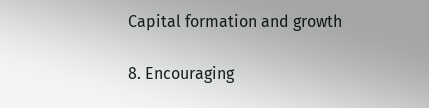Capital formation and growth

8. Encouraging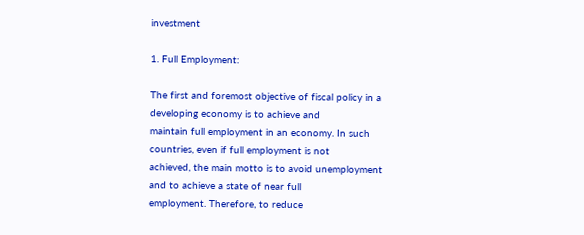investment

1. Full Employment:

The first and foremost objective of fiscal policy in a developing economy is to achieve and
maintain full employment in an economy. In such countries, even if full employment is not
achieved, the main motto is to avoid unemployment and to achieve a state of near full
employment. Therefore, to reduce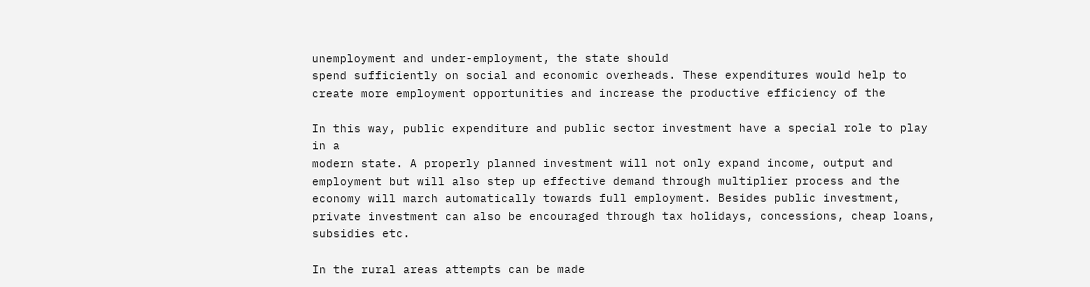unemployment and under-employment, the state should
spend sufficiently on social and economic overheads. These expenditures would help to
create more employment opportunities and increase the productive efficiency of the

In this way, public expenditure and public sector investment have a special role to play in a
modern state. A properly planned investment will not only expand income, output and
employment but will also step up effective demand through multiplier process and the
economy will march automatically towards full employment. Besides public investment,
private investment can also be encouraged through tax holidays, concessions, cheap loans,
subsidies etc.

In the rural areas attempts can be made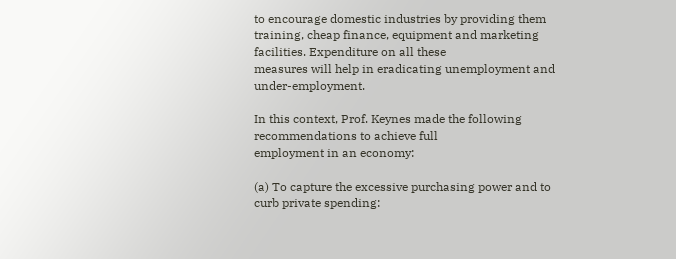to encourage domestic industries by providing them
training, cheap finance, equipment and marketing facilities. Expenditure on all these
measures will help in eradicating unemployment and under-employment.

In this context, Prof. Keynes made the following recommendations to achieve full
employment in an economy:

(a) To capture the excessive purchasing power and to curb private spending: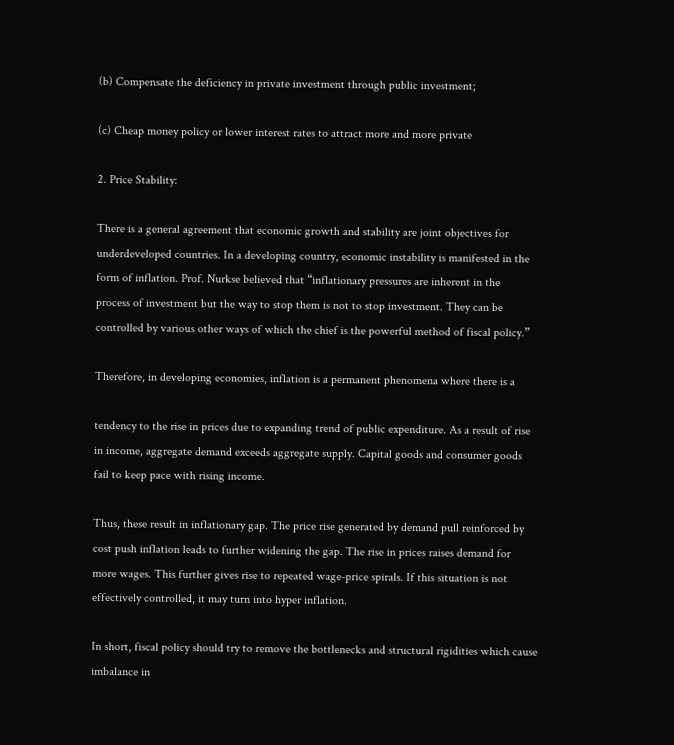(b) Compensate the deficiency in private investment through public investment;

(c) Cheap money policy or lower interest rates to attract more and more private

2. Price Stability:

There is a general agreement that economic growth and stability are joint objectives for
underdeveloped countries. In a developing country, economic instability is manifested in the
form of inflation. Prof. Nurkse believed that “inflationary pressures are inherent in the
process of investment but the way to stop them is not to stop investment. They can be
controlled by various other ways of which the chief is the powerful method of fiscal policy.”

Therefore, in developing economies, inflation is a permanent phenomena where there is a

tendency to the rise in prices due to expanding trend of public expenditure. As a result of rise
in income, aggregate demand exceeds aggregate supply. Capital goods and consumer goods
fail to keep pace with rising income.

Thus, these result in inflationary gap. The price rise generated by demand pull reinforced by
cost push inflation leads to further widening the gap. The rise in prices raises demand for
more wages. This further gives rise to repeated wage-price spirals. If this situation is not
effectively controlled, it may turn into hyper inflation.

In short, fiscal policy should try to remove the bottlenecks and structural rigidities which cause
imbalance in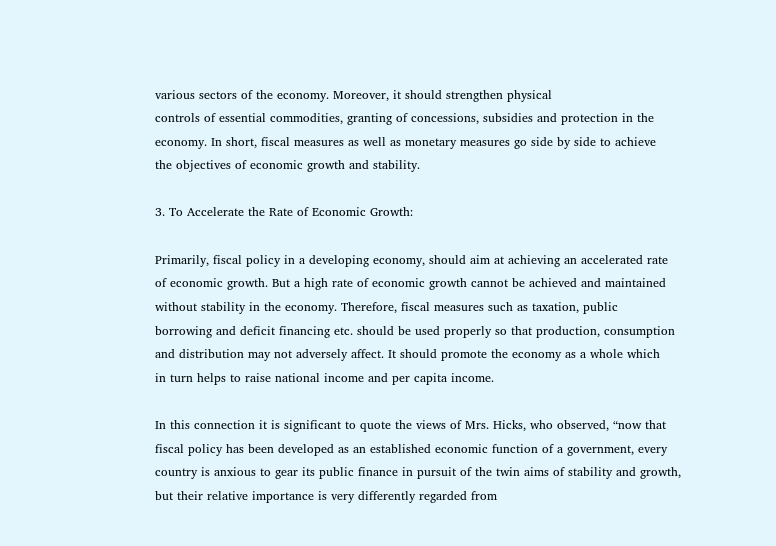various sectors of the economy. Moreover, it should strengthen physical
controls of essential commodities, granting of concessions, subsidies and protection in the
economy. In short, fiscal measures as well as monetary measures go side by side to achieve
the objectives of economic growth and stability.

3. To Accelerate the Rate of Economic Growth:

Primarily, fiscal policy in a developing economy, should aim at achieving an accelerated rate
of economic growth. But a high rate of economic growth cannot be achieved and maintained
without stability in the economy. Therefore, fiscal measures such as taxation, public
borrowing and deficit financing etc. should be used properly so that production, consumption
and distribution may not adversely affect. It should promote the economy as a whole which
in turn helps to raise national income and per capita income.

In this connection it is significant to quote the views of Mrs. Hicks, who observed, “now that
fiscal policy has been developed as an established economic function of a government, every
country is anxious to gear its public finance in pursuit of the twin aims of stability and growth,
but their relative importance is very differently regarded from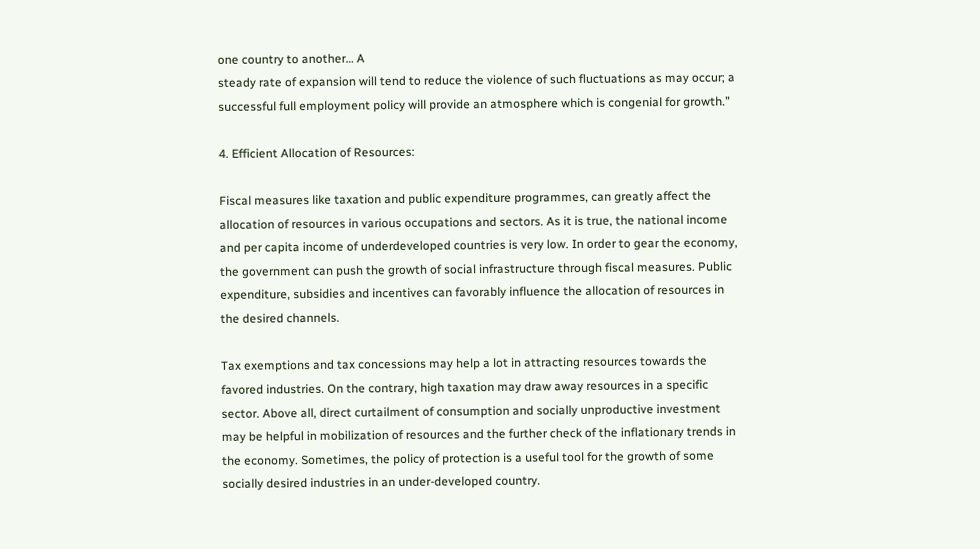one country to another… A
steady rate of expansion will tend to reduce the violence of such fluctuations as may occur; a
successful full employment policy will provide an atmosphere which is congenial for growth.”

4. Efficient Allocation of Resources:

Fiscal measures like taxation and public expenditure programmes, can greatly affect the
allocation of resources in various occupations and sectors. As it is true, the national income
and per capita income of underdeveloped countries is very low. In order to gear the economy,
the government can push the growth of social infrastructure through fiscal measures. Public
expenditure, subsidies and incentives can favorably influence the allocation of resources in
the desired channels.

Tax exemptions and tax concessions may help a lot in attracting resources towards the
favored industries. On the contrary, high taxation may draw away resources in a specific
sector. Above all, direct curtailment of consumption and socially unproductive investment
may be helpful in mobilization of resources and the further check of the inflationary trends in
the economy. Sometimes, the policy of protection is a useful tool for the growth of some
socially desired industries in an under-developed country.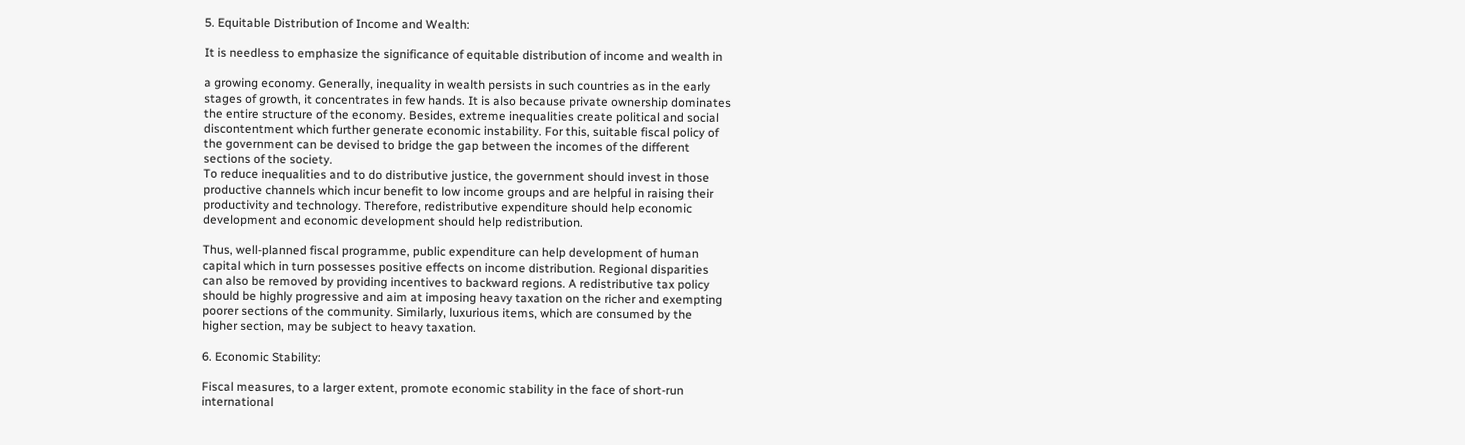5. Equitable Distribution of Income and Wealth:

It is needless to emphasize the significance of equitable distribution of income and wealth in

a growing economy. Generally, inequality in wealth persists in such countries as in the early
stages of growth, it concentrates in few hands. It is also because private ownership dominates
the entire structure of the economy. Besides, extreme inequalities create political and social
discontentment which further generate economic instability. For this, suitable fiscal policy of
the government can be devised to bridge the gap between the incomes of the different
sections of the society.
To reduce inequalities and to do distributive justice, the government should invest in those
productive channels which incur benefit to low income groups and are helpful in raising their
productivity and technology. Therefore, redistributive expenditure should help economic
development and economic development should help redistribution.

Thus, well-planned fiscal programme, public expenditure can help development of human
capital which in turn possesses positive effects on income distribution. Regional disparities
can also be removed by providing incentives to backward regions. A redistributive tax policy
should be highly progressive and aim at imposing heavy taxation on the richer and exempting
poorer sections of the community. Similarly, luxurious items, which are consumed by the
higher section, may be subject to heavy taxation.

6. Economic Stability:

Fiscal measures, to a larger extent, promote economic stability in the face of short-run
international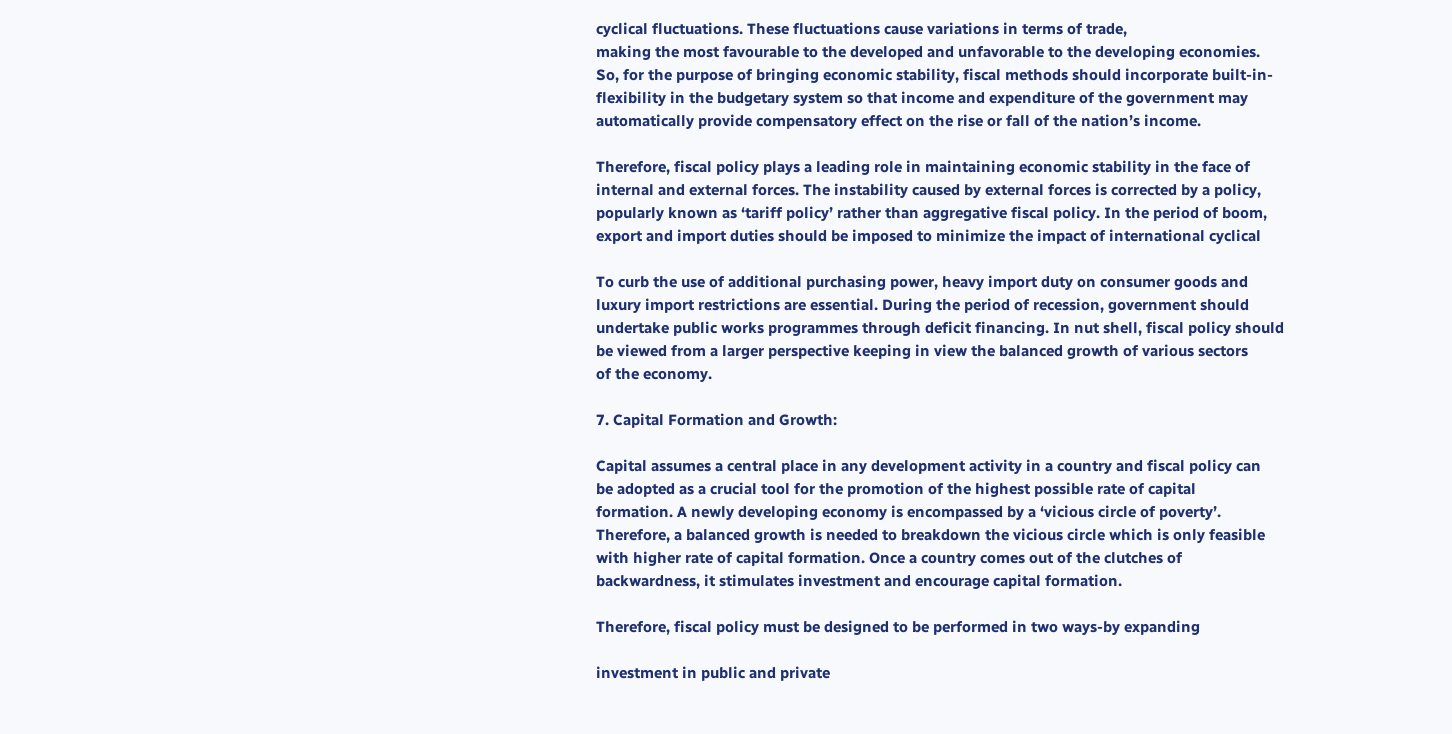cyclical fluctuations. These fluctuations cause variations in terms of trade,
making the most favourable to the developed and unfavorable to the developing economies.
So, for the purpose of bringing economic stability, fiscal methods should incorporate built-in-
flexibility in the budgetary system so that income and expenditure of the government may
automatically provide compensatory effect on the rise or fall of the nation’s income.

Therefore, fiscal policy plays a leading role in maintaining economic stability in the face of
internal and external forces. The instability caused by external forces is corrected by a policy,
popularly known as ‘tariff policy’ rather than aggregative fiscal policy. In the period of boom,
export and import duties should be imposed to minimize the impact of international cyclical

To curb the use of additional purchasing power, heavy import duty on consumer goods and
luxury import restrictions are essential. During the period of recession, government should
undertake public works programmes through deficit financing. In nut shell, fiscal policy should
be viewed from a larger perspective keeping in view the balanced growth of various sectors
of the economy.

7. Capital Formation and Growth:

Capital assumes a central place in any development activity in a country and fiscal policy can
be adopted as a crucial tool for the promotion of the highest possible rate of capital
formation. A newly developing economy is encompassed by a ‘vicious circle of poverty’.
Therefore, a balanced growth is needed to breakdown the vicious circle which is only feasible
with higher rate of capital formation. Once a country comes out of the clutches of
backwardness, it stimulates investment and encourage capital formation.

Therefore, fiscal policy must be designed to be performed in two ways-by expanding

investment in public and private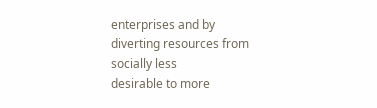enterprises and by diverting resources from socially less
desirable to more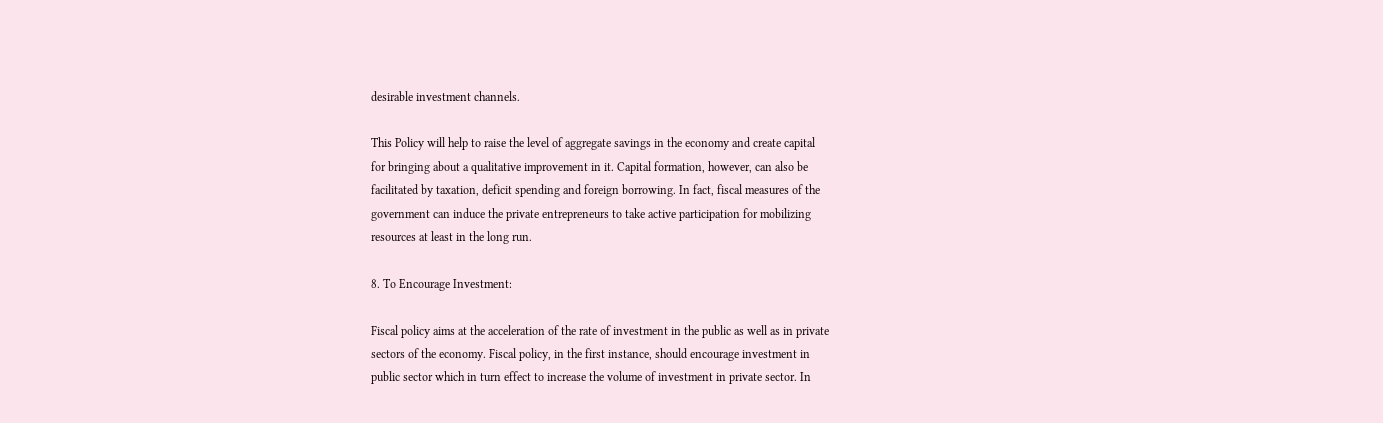desirable investment channels.

This Policy will help to raise the level of aggregate savings in the economy and create capital
for bringing about a qualitative improvement in it. Capital formation, however, can also be
facilitated by taxation, deficit spending and foreign borrowing. In fact, fiscal measures of the
government can induce the private entrepreneurs to take active participation for mobilizing
resources at least in the long run.

8. To Encourage Investment:

Fiscal policy aims at the acceleration of the rate of investment in the public as well as in private
sectors of the economy. Fiscal policy, in the first instance, should encourage investment in
public sector which in turn effect to increase the volume of investment in private sector. In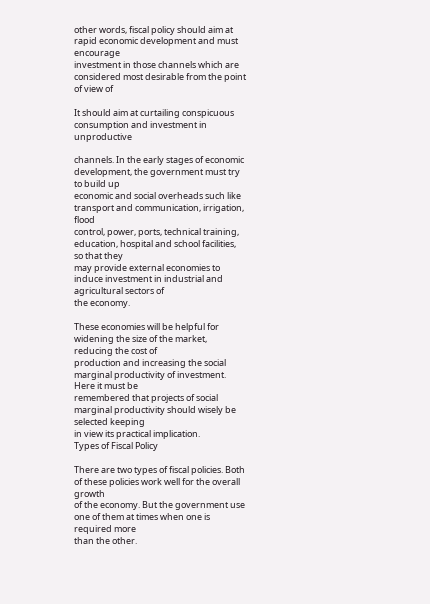other words, fiscal policy should aim at rapid economic development and must encourage
investment in those channels which are considered most desirable from the point of view of

It should aim at curtailing conspicuous consumption and investment in unproductive

channels. In the early stages of economic development, the government must try to build up
economic and social overheads such like transport and communication, irrigation, flood
control, power, ports, technical training, education, hospital and school facilities, so that they
may provide external economies to induce investment in industrial and agricultural sectors of
the economy.

These economies will be helpful for widening the size of the market, reducing the cost of
production and increasing the social marginal productivity of investment. Here it must be
remembered that projects of social marginal productivity should wisely be selected keeping
in view its practical implication.
Types of Fiscal Policy

There are two types of fiscal policies. Both of these policies work well for the overall growth
of the economy. But the government use one of them at times when one is required more
than the other.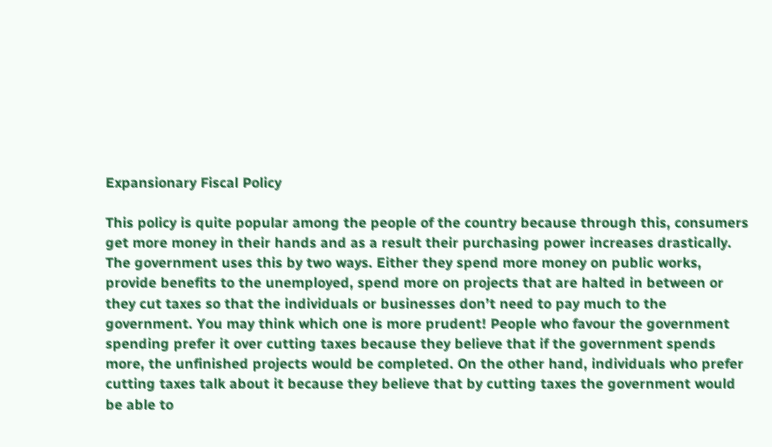Expansionary Fiscal Policy

This policy is quite popular among the people of the country because through this, consumers
get more money in their hands and as a result their purchasing power increases drastically.
The government uses this by two ways. Either they spend more money on public works,
provide benefits to the unemployed, spend more on projects that are halted in between or
they cut taxes so that the individuals or businesses don’t need to pay much to the
government. You may think which one is more prudent! People who favour the government
spending prefer it over cutting taxes because they believe that if the government spends
more, the unfinished projects would be completed. On the other hand, individuals who prefer
cutting taxes talk about it because they believe that by cutting taxes the government would
be able to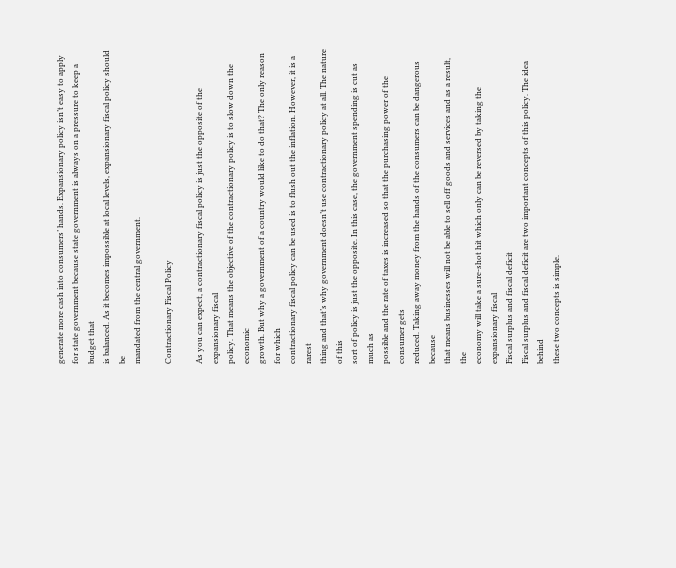generate more cash into consumers’ hands. Expansionary policy isn’t easy to apply
for state government because state government is always on a pressure to keep a budget that
is balanced. As it becomes impossible at local levels, expansionary fiscal policy should be
mandated from the central government.

Contractionary Fiscal Policy

As you can expect, a contractionary fiscal policy is just the opposite of the expansionary fiscal
policy. That means the objective of the contractionary policy is to slow down the economic
growth. But why a government of a country would like to do that? The only reason for which
contractionary fiscal policy can be used is to flush out the inflation. However, it is a rarest
thing and that’s why government doesn’t use contractionary policy at all. The nature of this
sort of policy is just the opposite. In this case, the government spending is cut as much as
possible and the rate of taxes is increased so that the purchasing power of the consumer gets
reduced. Taking away money from the hands of the consumers can be dangerous because
that means businesses will not be able to sell off goods and services and as a result, the
economy will take a sure-shot hit which only can be reversed by taking the expansionary fiscal
Fiscal surplus and fiscal deficit
Fiscal surplus and fiscal deficit are two important concepts of this policy. The idea behind
these two concepts is simple.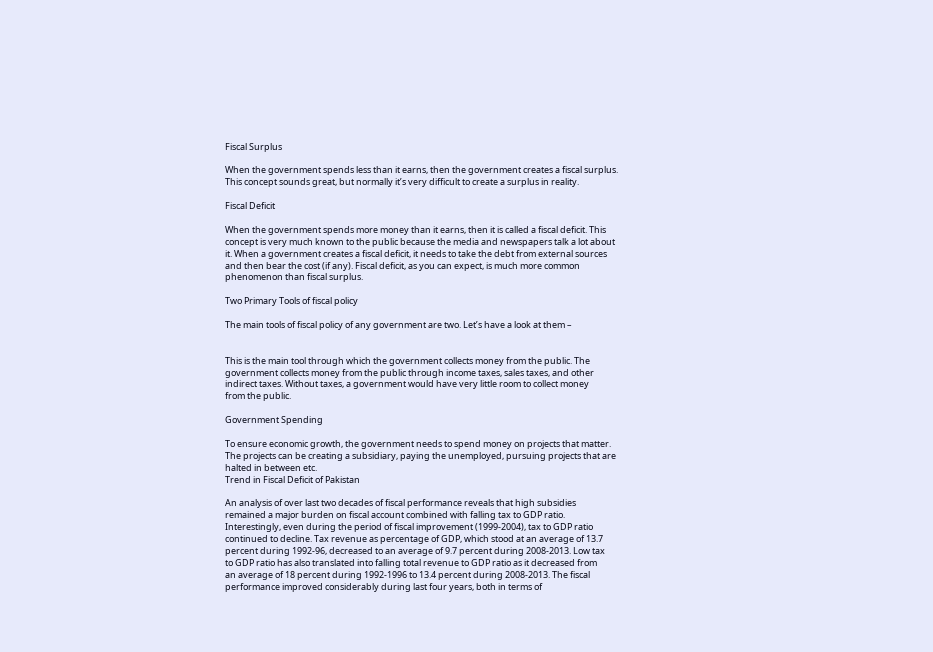Fiscal Surplus

When the government spends less than it earns, then the government creates a fiscal surplus.
This concept sounds great, but normally it’s very difficult to create a surplus in reality.

Fiscal Deficit

When the government spends more money than it earns, then it is called a fiscal deficit. This
concept is very much known to the public because the media and newspapers talk a lot about
it. When a government creates a fiscal deficit, it needs to take the debt from external sources
and then bear the cost (if any). Fiscal deficit, as you can expect, is much more common
phenomenon than fiscal surplus.

Two Primary Tools of fiscal policy

The main tools of fiscal policy of any government are two. Let’s have a look at them –


This is the main tool through which the government collects money from the public. The
government collects money from the public through income taxes, sales taxes, and other
indirect taxes. Without taxes, a government would have very little room to collect money
from the public.

Government Spending

To ensure economic growth, the government needs to spend money on projects that matter.
The projects can be creating a subsidiary, paying the unemployed, pursuing projects that are
halted in between etc.
Trend in Fiscal Deficit of Pakistan

An analysis of over last two decades of fiscal performance reveals that high subsidies
remained a major burden on fiscal account combined with falling tax to GDP ratio.
Interestingly, even during the period of fiscal improvement (1999-2004), tax to GDP ratio
continued to decline. Tax revenue as percentage of GDP, which stood at an average of 13.7
percent during 1992-96, decreased to an average of 9.7 percent during 2008-2013. Low tax
to GDP ratio has also translated into falling total revenue to GDP ratio as it decreased from
an average of 18 percent during 1992-1996 to 13.4 percent during 2008-2013. The fiscal
performance improved considerably during last four years, both in terms of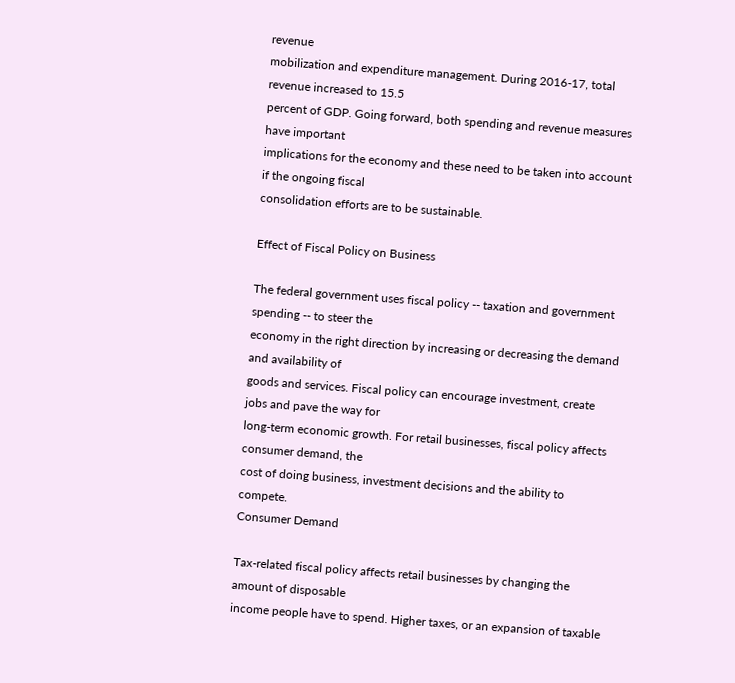revenue
mobilization and expenditure management. During 2016-17, total revenue increased to 15.5
percent of GDP. Going forward, both spending and revenue measures have important
implications for the economy and these need to be taken into account if the ongoing fiscal
consolidation efforts are to be sustainable.

Effect of Fiscal Policy on Business

The federal government uses fiscal policy -- taxation and government spending -- to steer the
economy in the right direction by increasing or decreasing the demand and availability of
goods and services. Fiscal policy can encourage investment, create jobs and pave the way for
long-term economic growth. For retail businesses, fiscal policy affects consumer demand, the
cost of doing business, investment decisions and the ability to compete.
Consumer Demand

Tax-related fiscal policy affects retail businesses by changing the amount of disposable
income people have to spend. Higher taxes, or an expansion of taxable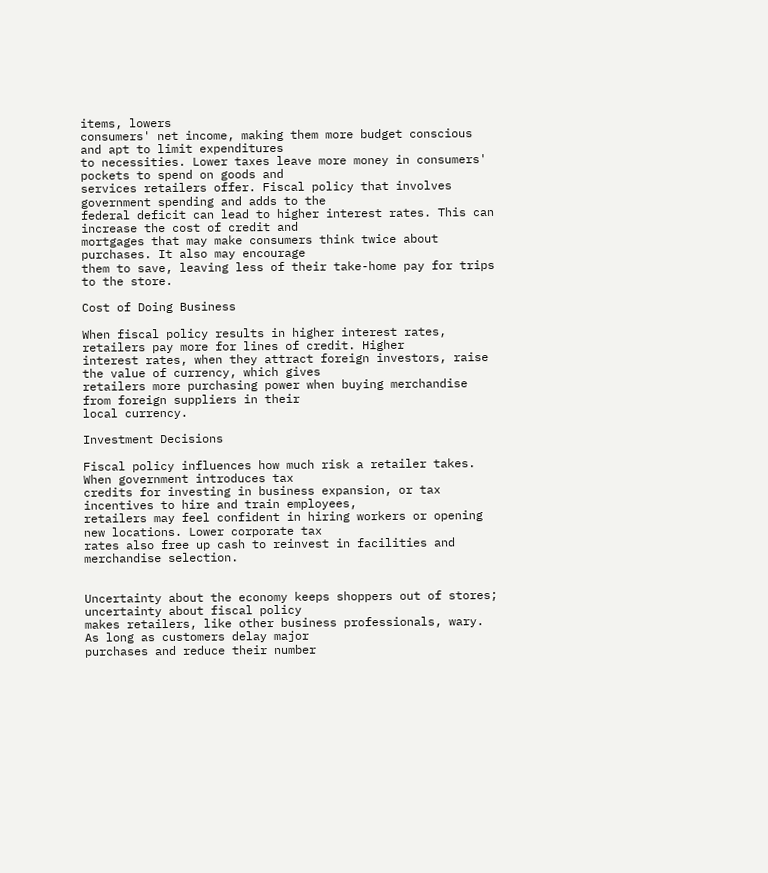items, lowers
consumers' net income, making them more budget conscious and apt to limit expenditures
to necessities. Lower taxes leave more money in consumers' pockets to spend on goods and
services retailers offer. Fiscal policy that involves government spending and adds to the
federal deficit can lead to higher interest rates. This can increase the cost of credit and
mortgages that may make consumers think twice about purchases. It also may encourage
them to save, leaving less of their take-home pay for trips to the store.

Cost of Doing Business

When fiscal policy results in higher interest rates, retailers pay more for lines of credit. Higher
interest rates, when they attract foreign investors, raise the value of currency, which gives
retailers more purchasing power when buying merchandise from foreign suppliers in their
local currency.

Investment Decisions

Fiscal policy influences how much risk a retailer takes. When government introduces tax
credits for investing in business expansion, or tax incentives to hire and train employees,
retailers may feel confident in hiring workers or opening new locations. Lower corporate tax
rates also free up cash to reinvest in facilities and merchandise selection.


Uncertainty about the economy keeps shoppers out of stores; uncertainty about fiscal policy
makes retailers, like other business professionals, wary. As long as customers delay major
purchases and reduce their number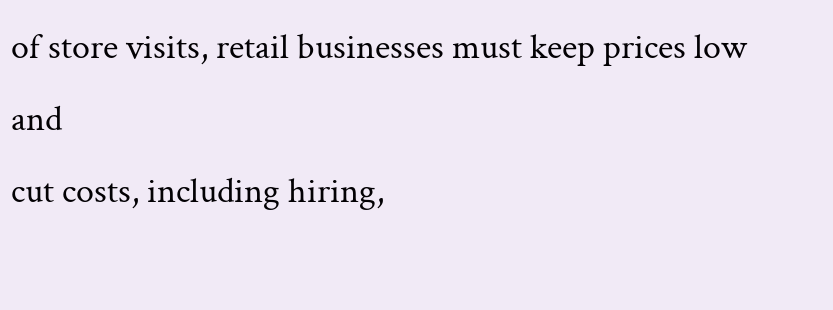of store visits, retail businesses must keep prices low and
cut costs, including hiring,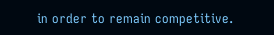in order to remain competitive.